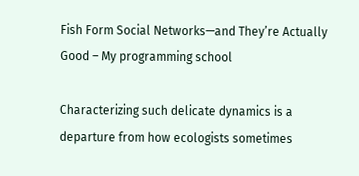Fish Form Social Networks—and They’re Actually Good – My programming school

Characterizing such delicate dynamics is a departure from how ecologists sometimes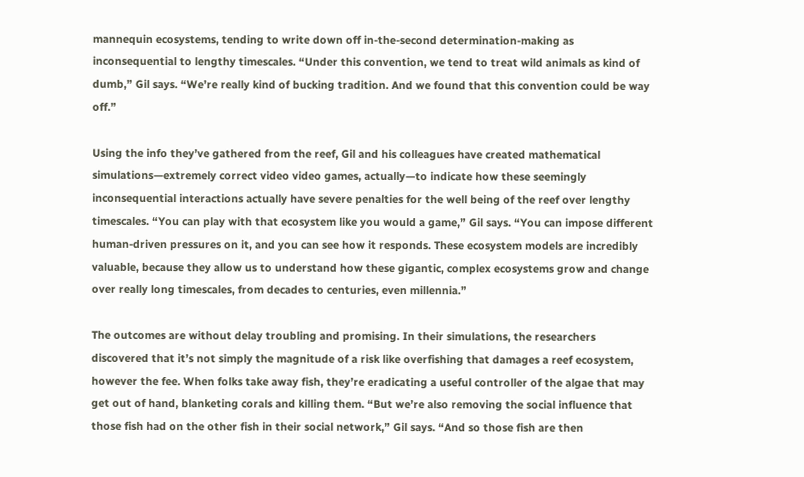mannequin ecosystems, tending to write down off in-the-second determination-making as inconsequential to lengthy timescales. “Under this convention, we tend to treat wild animals as kind of dumb,” Gil says. “We’re really kind of bucking tradition. And we found that this convention could be way off.”

Using the info they’ve gathered from the reef, Gil and his colleagues have created mathematical simulations—extremely correct video video games, actually—to indicate how these seemingly inconsequential interactions actually have severe penalties for the well being of the reef over lengthy timescales. “You can play with that ecosystem like you would a game,” Gil says. “You can impose different human-driven pressures on it, and you can see how it responds. These ecosystem models are incredibly valuable, because they allow us to understand how these gigantic, complex ecosystems grow and change over really long timescales, from decades to centuries, even millennia.”

The outcomes are without delay troubling and promising. In their simulations, the researchers discovered that it’s not simply the magnitude of a risk like overfishing that damages a reef ecosystem, however the fee. When folks take away fish, they’re eradicating a useful controller of the algae that may get out of hand, blanketing corals and killing them. “But we’re also removing the social influence that those fish had on the other fish in their social network,” Gil says. “And so those fish are then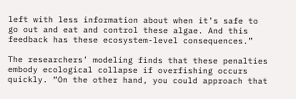left with less information about when it’s safe to go out and eat and control these algae. And this feedback has these ecosystem-level consequences.”

The researchers’ modeling finds that these penalties embody ecological collapse if overfishing occurs quickly. “On the other hand, you could approach that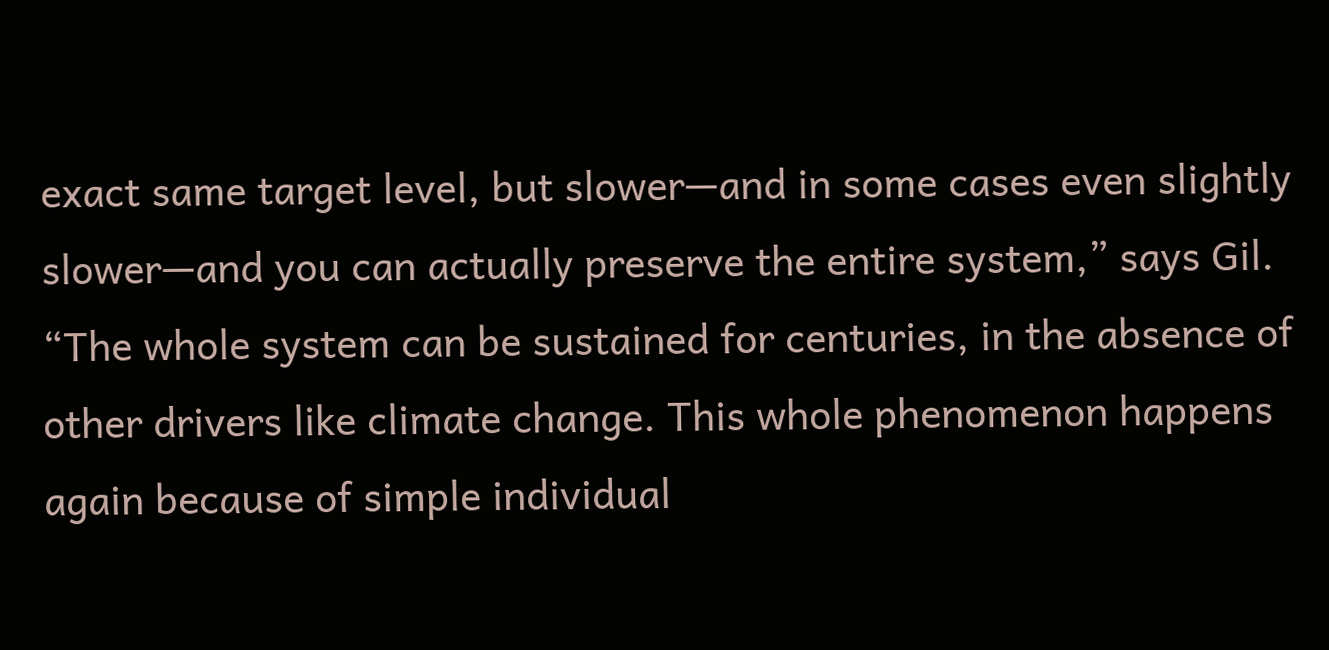exact same target level, but slower—and in some cases even slightly slower—and you can actually preserve the entire system,” says Gil. “The whole system can be sustained for centuries, in the absence of other drivers like climate change. This whole phenomenon happens again because of simple individual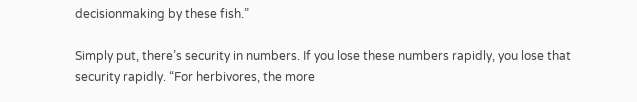decisionmaking by these fish.”

Simply put, there’s security in numbers. If you lose these numbers rapidly, you lose that security rapidly. “For herbivores, the more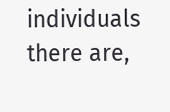individuals there are,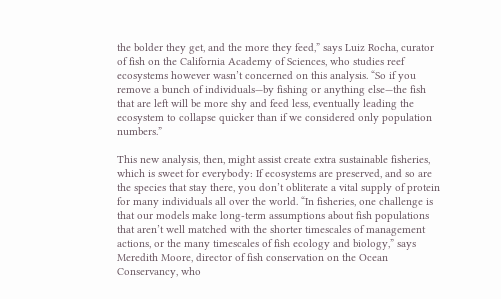the bolder they get, and the more they feed,” says Luiz Rocha, curator of fish on the California Academy of Sciences, who studies reef ecosystems however wasn’t concerned on this analysis. “So if you remove a bunch of individuals—by fishing or anything else—the fish that are left will be more shy and feed less, eventually leading the ecosystem to collapse quicker than if we considered only population numbers.”

This new analysis, then, might assist create extra sustainable fisheries, which is sweet for everybody: If ecosystems are preserved, and so are the species that stay there, you don’t obliterate a vital supply of protein for many individuals all over the world. “In fisheries, one challenge is that our models make long-term assumptions about fish populations that aren’t well matched with the shorter timescales of management actions, or the many timescales of fish ecology and biology,” says Meredith Moore, director of fish conservation on the Ocean Conservancy, who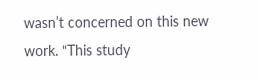wasn’t concerned on this new work. “This study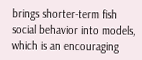brings shorter-term fish social behavior into models, which is an encouraging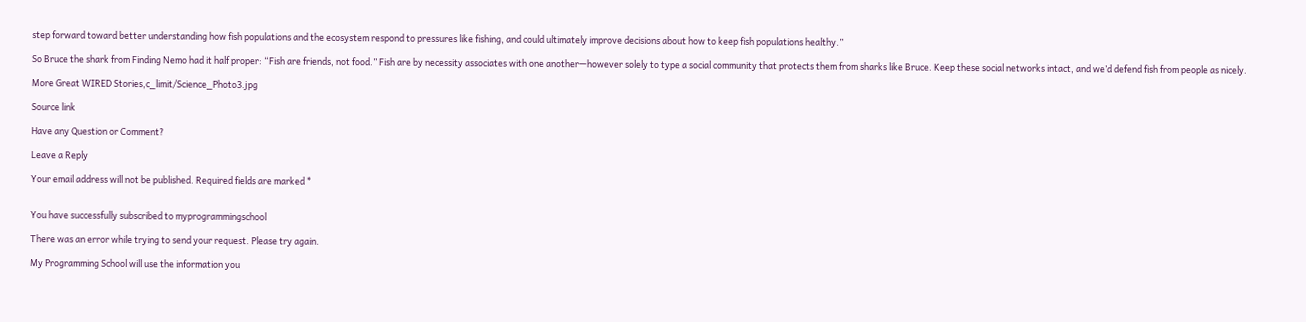step forward toward better understanding how fish populations and the ecosystem respond to pressures like fishing, and could ultimately improve decisions about how to keep fish populations healthy.”

So Bruce the shark from Finding Nemo had it half proper: “Fish are friends, not food.” Fish are by necessity associates with one another—however solely to type a social community that protects them from sharks like Bruce. Keep these social networks intact, and we’d defend fish from people as nicely.

More Great WIRED Stories,c_limit/Science_Photo3.jpg

Source link

Have any Question or Comment?

Leave a Reply

Your email address will not be published. Required fields are marked *


You have successfully subscribed to myprogrammingschool

There was an error while trying to send your request. Please try again.

My Programming School will use the information you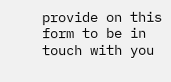provide on this form to be in touch with you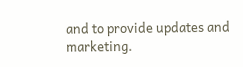and to provide updates and marketing.